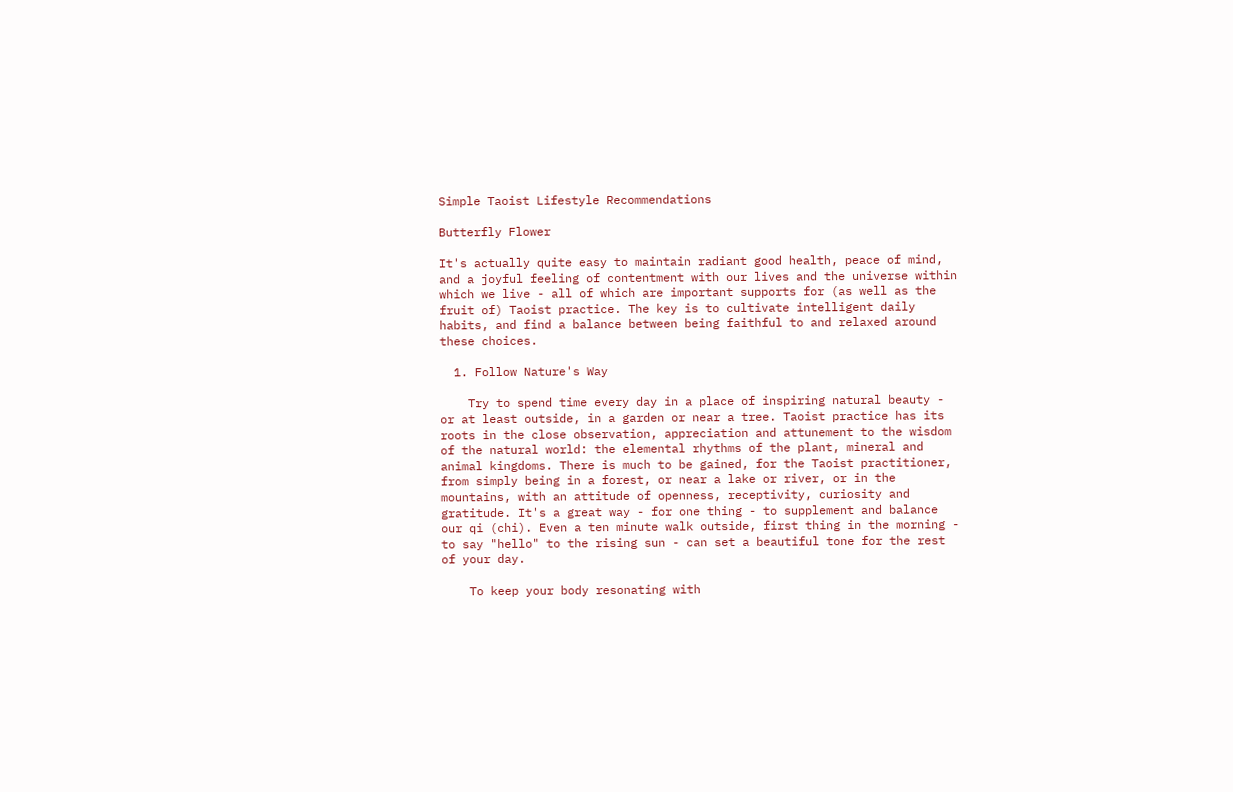Simple Taoist Lifestyle Recommendations

Butterfly Flower

It's actually quite easy to maintain radiant good health, peace of mind, and a joyful feeling of contentment with our lives and the universe within which we live - all of which are important supports for (as well as the fruit of) Taoist practice. The key is to cultivate intelligent daily habits, and find a balance between being faithful to and relaxed around these choices.

  1. Follow Nature's Way

    Try to spend time every day in a place of inspiring natural beauty - or at least outside, in a garden or near a tree. Taoist practice has its roots in the close observation, appreciation and attunement to the wisdom of the natural world: the elemental rhythms of the plant, mineral and animal kingdoms. There is much to be gained, for the Taoist practitioner, from simply being in a forest, or near a lake or river, or in the mountains, with an attitude of openness, receptivity, curiosity and gratitude. It's a great way - for one thing - to supplement and balance our qi (chi). Even a ten minute walk outside, first thing in the morning - to say "hello" to the rising sun - can set a beautiful tone for the rest of your day.

    To keep your body resonating with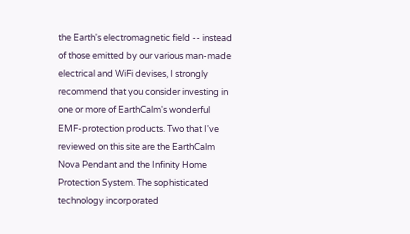the Earth's electromagnetic field -- instead of those emitted by our various man-made electrical and WiFi devises, I strongly recommend that you consider investing in one or more of EarthCalm's wonderful EMF-protection products. Two that I've reviewed on this site are the EarthCalm Nova Pendant and the Infinity Home Protection System. The sophisticated technology incorporated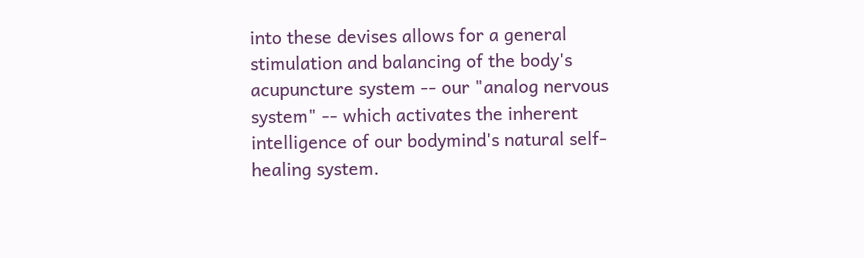into these devises allows for a general stimulation and balancing of the body's acupuncture system -- our "analog nervous system" -- which activates the inherent intelligence of our bodymind's natural self-healing system.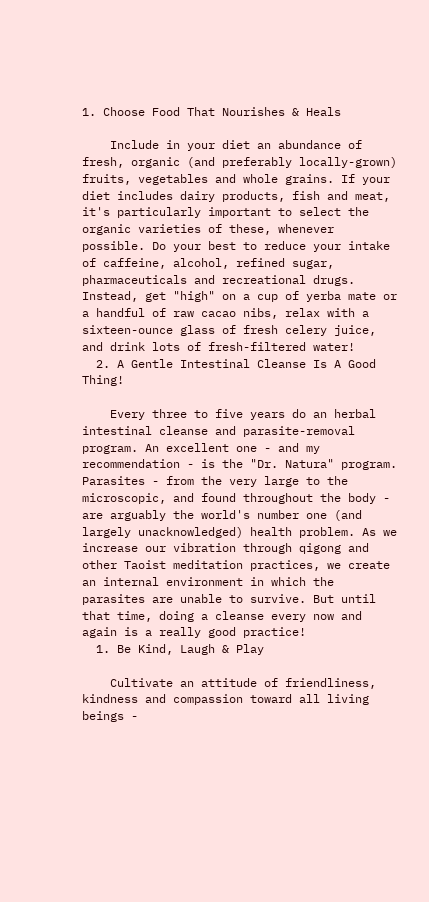1. Choose Food That Nourishes & Heals

    Include in your diet an abundance of fresh, organic (and preferably locally-grown) fruits, vegetables and whole grains. If your diet includes dairy products, fish and meat, it's particularly important to select the organic varieties of these, whenever possible. Do your best to reduce your intake of caffeine, alcohol, refined sugar, pharmaceuticals and recreational drugs. Instead, get "high" on a cup of yerba mate or a handful of raw cacao nibs, relax with a sixteen-ounce glass of fresh celery juice, and drink lots of fresh-filtered water!
  2. A Gentle Intestinal Cleanse Is A Good Thing!

    Every three to five years do an herbal intestinal cleanse and parasite-removal program. An excellent one - and my recommendation - is the "Dr. Natura" program. Parasites - from the very large to the microscopic, and found throughout the body - are arguably the world's number one (and largely unacknowledged) health problem. As we increase our vibration through qigong and other Taoist meditation practices, we create an internal environment in which the parasites are unable to survive. But until that time, doing a cleanse every now and again is a really good practice!
  1. Be Kind, Laugh & Play

    Cultivate an attitude of friendliness, kindness and compassion toward all living beings -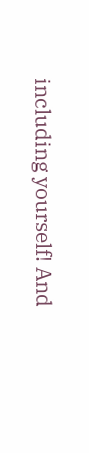including yourself! And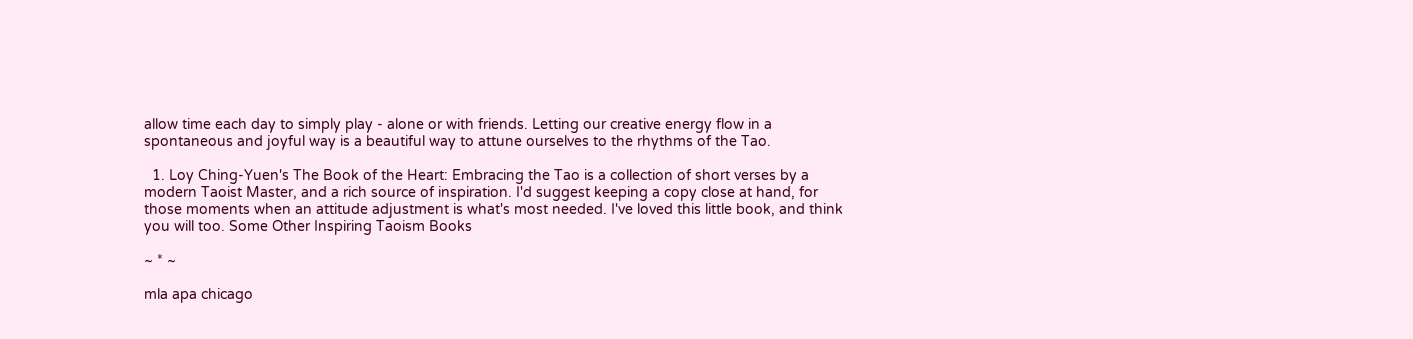allow time each day to simply play - alone or with friends. Letting our creative energy flow in a spontaneous and joyful way is a beautiful way to attune ourselves to the rhythms of the Tao.

  1. Loy Ching-Yuen's The Book of the Heart: Embracing the Tao is a collection of short verses by a modern Taoist Master, and a rich source of inspiration. I'd suggest keeping a copy close at hand, for those moments when an attitude adjustment is what's most needed. I've loved this little book, and think you will too. Some Other Inspiring Taoism Books

~ * ~

mla apa chicago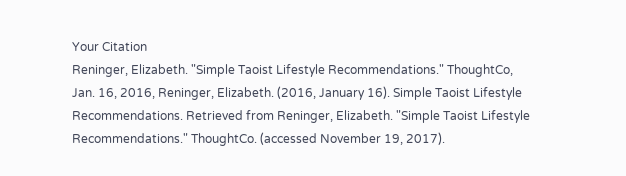Your Citation
Reninger, Elizabeth. "Simple Taoist Lifestyle Recommendations." ThoughtCo, Jan. 16, 2016, Reninger, Elizabeth. (2016, January 16). Simple Taoist Lifestyle Recommendations. Retrieved from Reninger, Elizabeth. "Simple Taoist Lifestyle Recommendations." ThoughtCo. (accessed November 19, 2017).